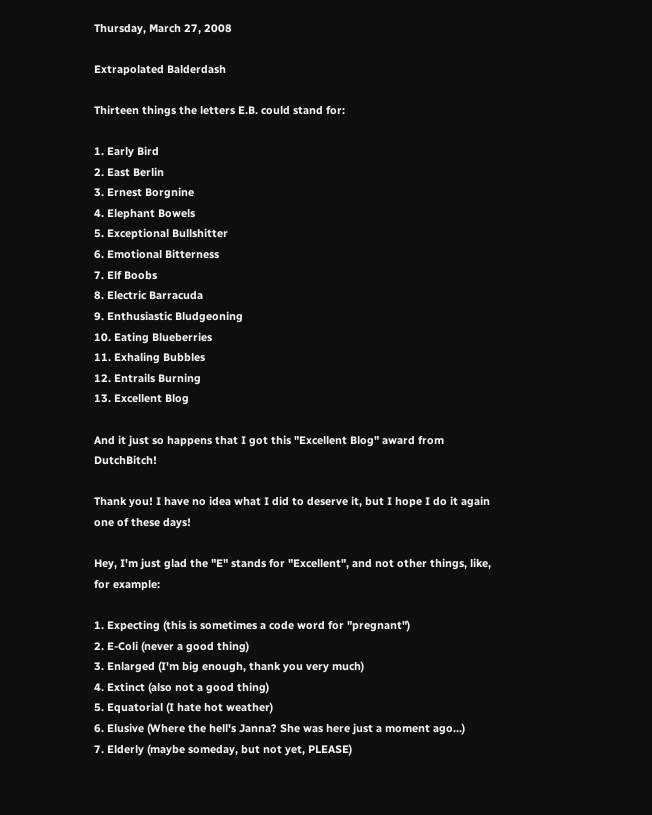Thursday, March 27, 2008

Extrapolated Balderdash

Thirteen things the letters E.B. could stand for:

1. Early Bird
2. East Berlin
3. Ernest Borgnine
4. Elephant Bowels
5. Exceptional Bullshitter
6. Emotional Bitterness
7. Elf Boobs
8. Electric Barracuda
9. Enthusiastic Bludgeoning
10. Eating Blueberries
11. Exhaling Bubbles
12. Entrails Burning
13. Excellent Blog

And it just so happens that I got this "Excellent Blog" award from DutchBitch!

Thank you! I have no idea what I did to deserve it, but I hope I do it again one of these days!

Hey, I'm just glad the "E" stands for "Excellent", and not other things, like, for example:

1. Expecting (this is sometimes a code word for "pregnant")
2. E-Coli (never a good thing)
3. Enlarged (I'm big enough, thank you very much)
4. Extinct (also not a good thing)
5. Equatorial (I hate hot weather)
6. Elusive (Where the hell's Janna? She was here just a moment ago...)
7. Elderly (maybe someday, but not yet, PLEASE)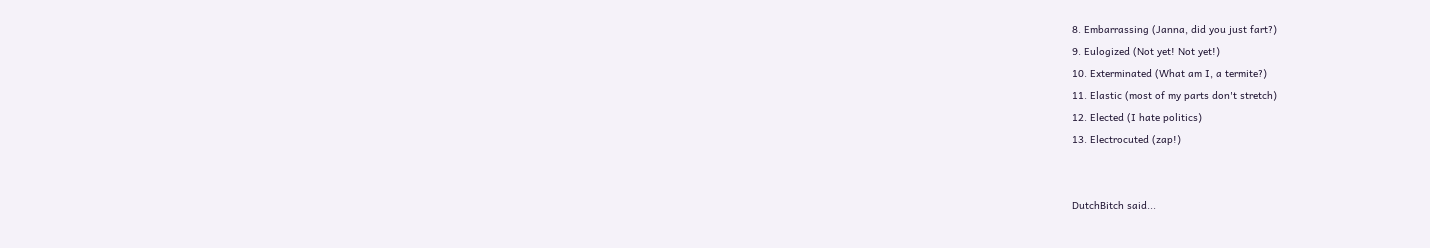8. Embarrassing (Janna, did you just fart?)
9. Eulogized (Not yet! Not yet!)
10. Exterminated (What am I, a termite?)
11. Elastic (most of my parts don't stretch)
12. Elected (I hate politics)
13. Electrocuted (zap!)


DutchBitch said...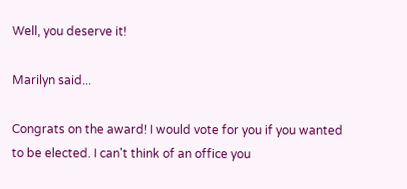Well, you deserve it!

Marilyn said...

Congrats on the award! I would vote for you if you wanted to be elected. I can't think of an office you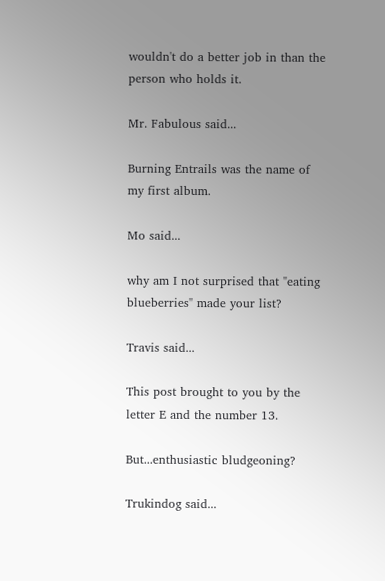wouldn't do a better job in than the person who holds it.

Mr. Fabulous said...

Burning Entrails was the name of my first album.

Mo said...

why am I not surprised that "eating blueberries" made your list?

Travis said...

This post brought to you by the letter E and the number 13.

But...enthusiastic bludgeoning?

Trukindog said...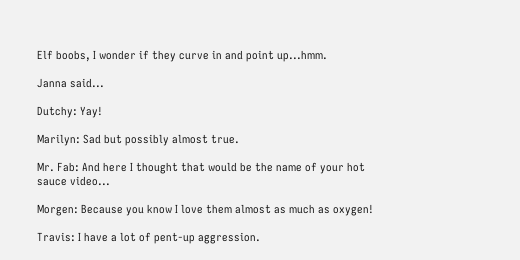Elf boobs, I wonder if they curve in and point up...hmm.

Janna said...

Dutchy: Yay!

Marilyn: Sad but possibly almost true.

Mr. Fab: And here I thought that would be the name of your hot sauce video...

Morgen: Because you know I love them almost as much as oxygen!

Travis: I have a lot of pent-up aggression.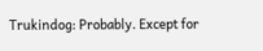Trukindog: Probably. Except for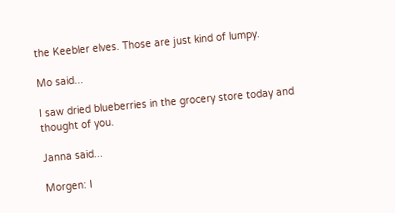the Keebler elves. Those are just kind of lumpy.

Mo said...

I saw dried blueberries in the grocery store today and thought of you.

Janna said...

Morgen: I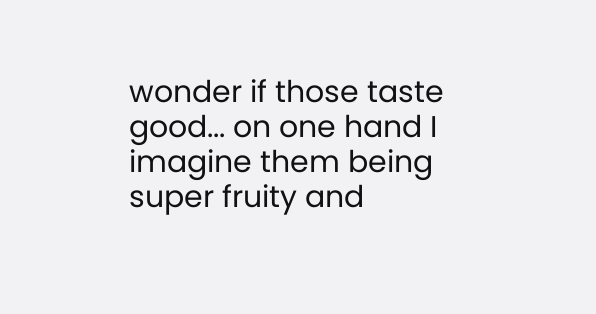wonder if those taste good... on one hand I imagine them being super fruity and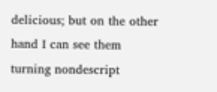delicious; but on the other hand I can see them turning nondescript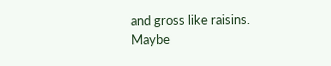and gross like raisins. Maybe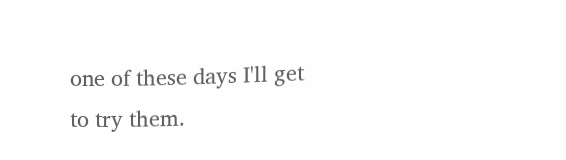one of these days I'll get to try them.